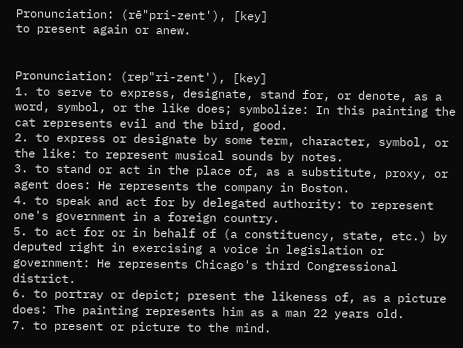Pronunciation: (rē"pri-zent'), [key]
to present again or anew.


Pronunciation: (rep"ri-zent'), [key]
1. to serve to express, designate, stand for, or denote, as a word, symbol, or the like does; symbolize: In this painting the cat represents evil and the bird, good.
2. to express or designate by some term, character, symbol, or the like: to represent musical sounds by notes.
3. to stand or act in the place of, as a substitute, proxy, or agent does: He represents the company in Boston.
4. to speak and act for by delegated authority: to represent one's government in a foreign country.
5. to act for or in behalf of (a constituency, state, etc.) by deputed right in exercising a voice in legislation or government: He represents Chicago's third Congressional district.
6. to portray or depict; present the likeness of, as a picture does: The painting represents him as a man 22 years old.
7. to present or picture to the mind.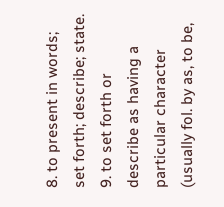8. to present in words; set forth; describe; state.
9. to set forth or describe as having a particular character (usually fol. by as, to be,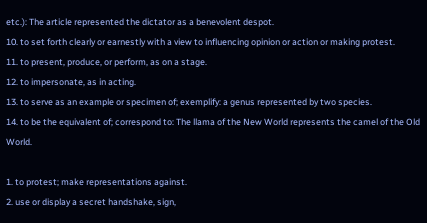etc.): The article represented the dictator as a benevolent despot.
10. to set forth clearly or earnestly with a view to influencing opinion or action or making protest.
11. to present, produce, or perform, as on a stage.
12. to impersonate, as in acting.
13. to serve as an example or specimen of; exemplify: a genus represented by two species.
14. to be the equivalent of; correspond to: The llama of the New World represents the camel of the Old World.

1. to protest; make representations against.
2. use or display a secret handshake, sign,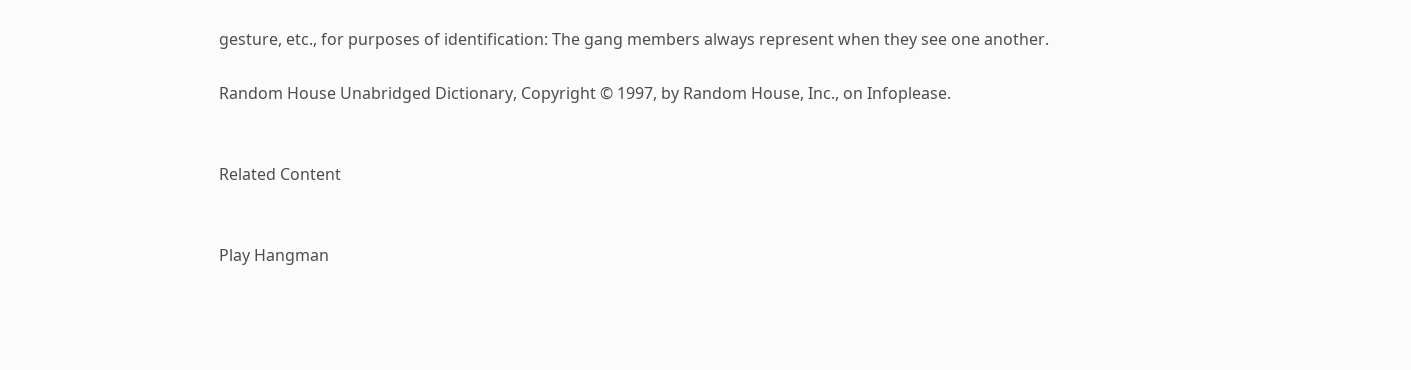gesture, etc., for purposes of identification: The gang members always represent when they see one another.

Random House Unabridged Dictionary, Copyright © 1997, by Random House, Inc., on Infoplease.


Related Content


Play Hangman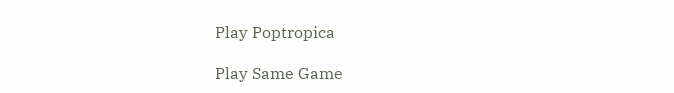Play Poptropica

Play Same Game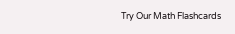Try Our Math Flashcards